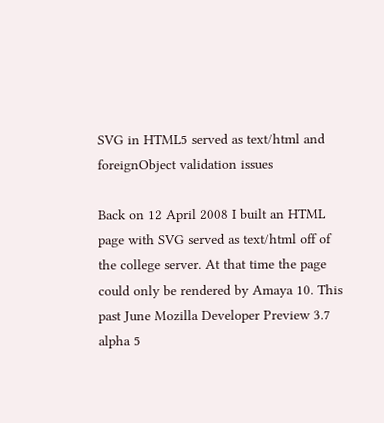SVG in HTML5 served as text/html and foreignObject validation issues

Back on 12 April 2008 I built an HTML page with SVG served as text/html off of the college server. At that time the page could only be rendered by Amaya 10. This past June Mozilla Developer Preview 3.7 alpha 5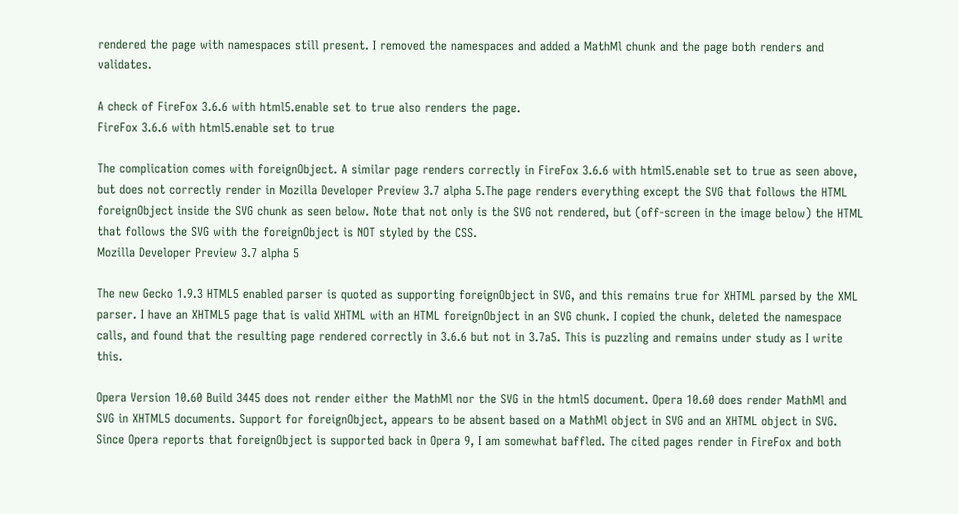rendered the page with namespaces still present. I removed the namespaces and added a MathMl chunk and the page both renders and validates.

A check of FireFox 3.6.6 with html5.enable set to true also renders the page.
FireFox 3.6.6 with html5.enable set to true

The complication comes with foreignObject. A similar page renders correctly in FireFox 3.6.6 with html5.enable set to true as seen above, but does not correctly render in Mozilla Developer Preview 3.7 alpha 5.The page renders everything except the SVG that follows the HTML foreignObject inside the SVG chunk as seen below. Note that not only is the SVG not rendered, but (off-screen in the image below) the HTML that follows the SVG with the foreignObject is NOT styled by the CSS.
Mozilla Developer Preview 3.7 alpha 5

The new Gecko 1.9.3 HTML5 enabled parser is quoted as supporting foreignObject in SVG, and this remains true for XHTML parsed by the XML parser. I have an XHTML5 page that is valid XHTML with an HTML foreignObject in an SVG chunk. I copied the chunk, deleted the namespace calls, and found that the resulting page rendered correctly in 3.6.6 but not in 3.7a5. This is puzzling and remains under study as I write this.

Opera Version 10.60 Build 3445 does not render either the MathMl nor the SVG in the html5 document. Opera 10.60 does render MathMl and SVG in XHTML5 documents. Support for foreignObject, appears to be absent based on a MathMl object in SVG and an XHTML object in SVG. Since Opera reports that foreignObject is supported back in Opera 9, I am somewhat baffled. The cited pages render in FireFox and both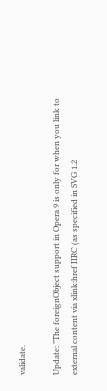validate.

Update: "The foreignObject support in Opera 9 is only for when you link to external content via xlink:href IIRC (as specified in SVG 1.2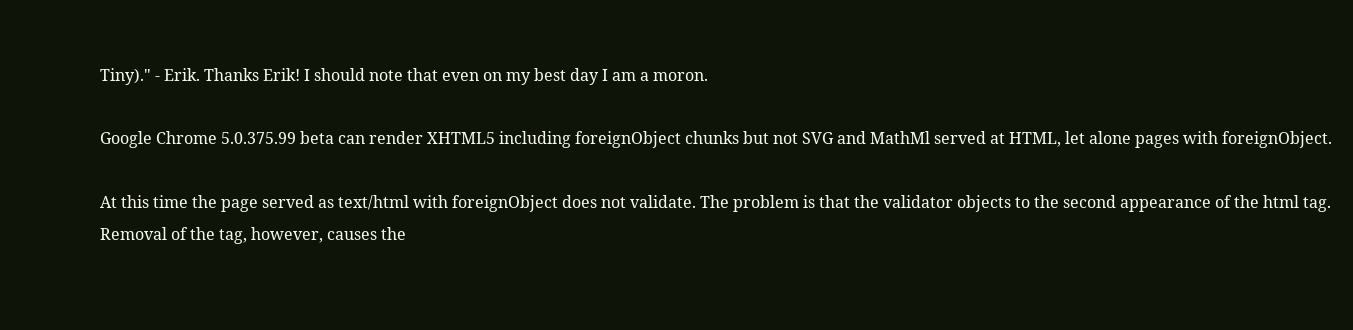Tiny)." - Erik. Thanks Erik! I should note that even on my best day I am a moron.

Google Chrome 5.0.375.99 beta can render XHTML5 including foreignObject chunks but not SVG and MathMl served at HTML, let alone pages with foreignObject.

At this time the page served as text/html with foreignObject does not validate. The problem is that the validator objects to the second appearance of the html tag. Removal of the tag, however, causes the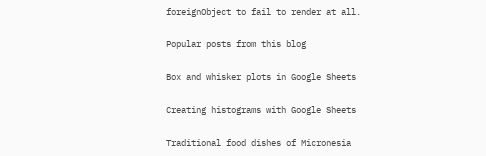foreignObject to fail to render at all.

Popular posts from this blog

Box and whisker plots in Google Sheets

Creating histograms with Google Sheets

Traditional food dishes of Micronesia